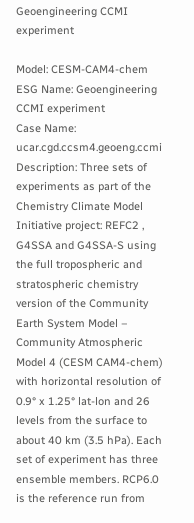Geoengineering CCMI experiment

Model: CESM-CAM4-chem
ESG Name: Geoengineering CCMI experiment
Case Name: ucar.cgd.ccsm4.geoeng.ccmi
Description: Three sets of experiments as part of the Chemistry Climate Model Initiative project: REFC2 , G4SSA and G4SSA-S using the full tropospheric and stratospheric chemistry version of the Community Earth System Model – Community Atmospheric Model 4 (CESM CAM4-chem) with horizontal resolution of 0.9° x 1.25° lat-lon and 26 levels from the surface to about 40 km (3.5 hPa). Each set of experiment has three ensemble members. RCP6.0 is the reference run from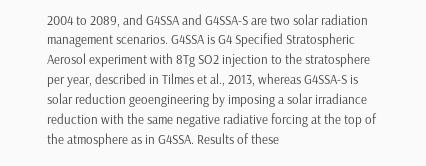2004 to 2089, and G4SSA and G4SSA-S are two solar radiation management scenarios. G4SSA is G4 Specified Stratospheric Aerosol experiment with 8Tg SO2 injection to the stratosphere per year, described in Tilmes et al., 2013, whereas G4SSA-S is solar reduction geoengineering by imposing a solar irradiance reduction with the same negative radiative forcing at the top of the atmosphere as in G4SSA. Results of these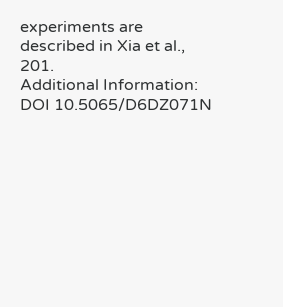experiments are described in Xia et al., 201.
Additional Information: DOI 10.5065/D6DZ071N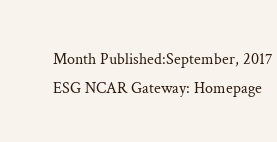Month Published:September, 2017
ESG NCAR Gateway: Homepage